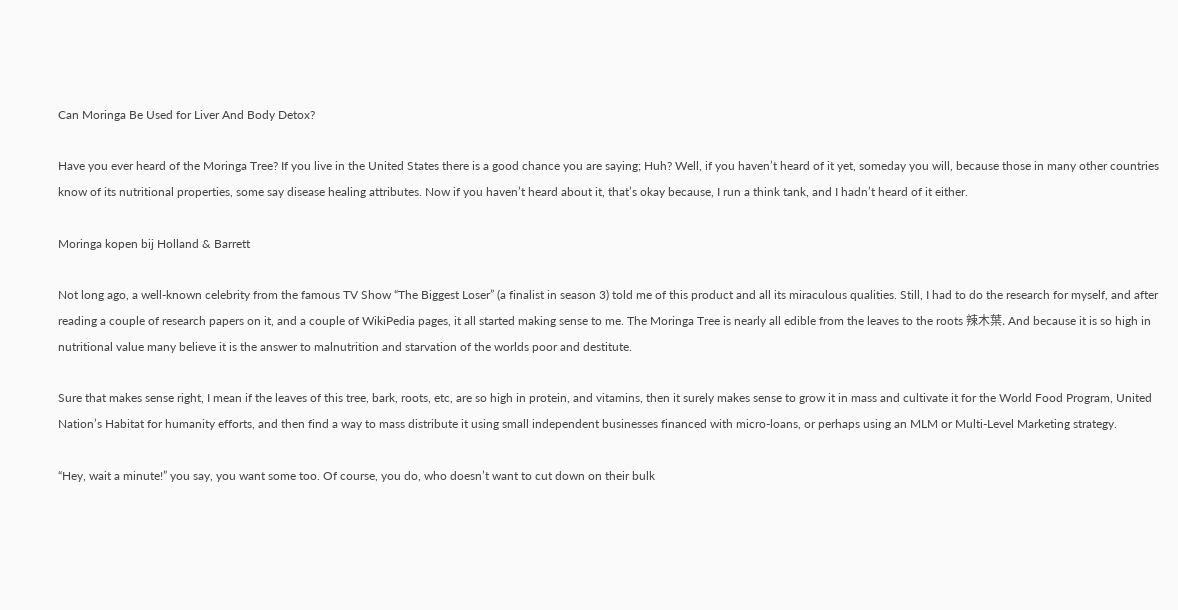Can Moringa Be Used for Liver And Body Detox?

Have you ever heard of the Moringa Tree? If you live in the United States there is a good chance you are saying; Huh? Well, if you haven’t heard of it yet, someday you will, because those in many other countries know of its nutritional properties, some say disease healing attributes. Now if you haven’t heard about it, that’s okay because, I run a think tank, and I hadn’t heard of it either.

Moringa kopen bij Holland & Barrett

Not long ago, a well-known celebrity from the famous TV Show “The Biggest Loser” (a finalist in season 3) told me of this product and all its miraculous qualities. Still, I had to do the research for myself, and after reading a couple of research papers on it, and a couple of WikiPedia pages, it all started making sense to me. The Moringa Tree is nearly all edible from the leaves to the roots 辣木葉. And because it is so high in nutritional value many believe it is the answer to malnutrition and starvation of the worlds poor and destitute.

Sure that makes sense right, I mean if the leaves of this tree, bark, roots, etc, are so high in protein, and vitamins, then it surely makes sense to grow it in mass and cultivate it for the World Food Program, United Nation’s Habitat for humanity efforts, and then find a way to mass distribute it using small independent businesses financed with micro-loans, or perhaps using an MLM or Multi-Level Marketing strategy.

“Hey, wait a minute!” you say, you want some too. Of course, you do, who doesn’t want to cut down on their bulk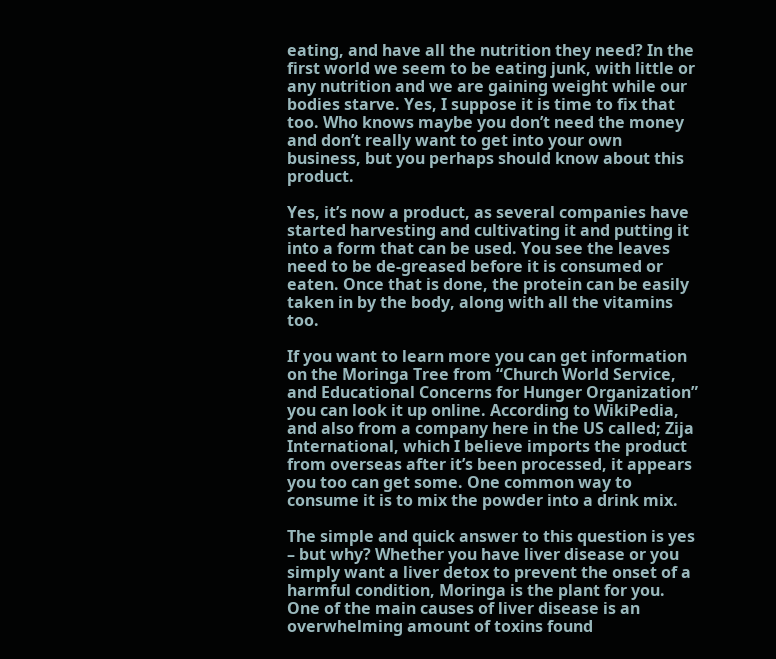eating, and have all the nutrition they need? In the first world we seem to be eating junk, with little or any nutrition and we are gaining weight while our bodies starve. Yes, I suppose it is time to fix that too. Who knows maybe you don’t need the money and don’t really want to get into your own business, but you perhaps should know about this product.

Yes, it’s now a product, as several companies have started harvesting and cultivating it and putting it into a form that can be used. You see the leaves need to be de-greased before it is consumed or eaten. Once that is done, the protein can be easily taken in by the body, along with all the vitamins too.

If you want to learn more you can get information on the Moringa Tree from “Church World Service, and Educational Concerns for Hunger Organization” you can look it up online. According to WikiPedia, and also from a company here in the US called; Zija International, which I believe imports the product from overseas after it’s been processed, it appears you too can get some. One common way to consume it is to mix the powder into a drink mix.

The simple and quick answer to this question is yes – but why? Whether you have liver disease or you simply want a liver detox to prevent the onset of a harmful condition, Moringa is the plant for you. One of the main causes of liver disease is an overwhelming amount of toxins found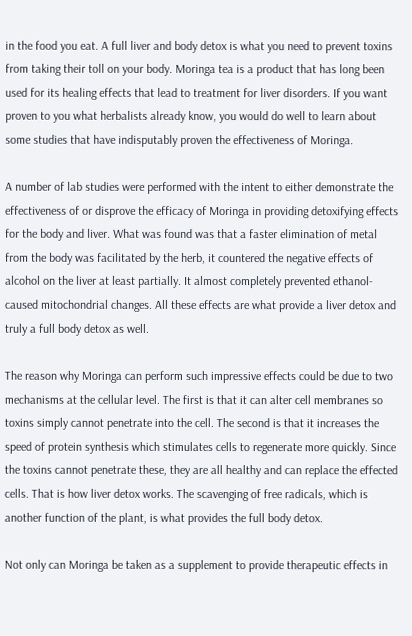in the food you eat. A full liver and body detox is what you need to prevent toxins from taking their toll on your body. Moringa tea is a product that has long been used for its healing effects that lead to treatment for liver disorders. If you want proven to you what herbalists already know, you would do well to learn about some studies that have indisputably proven the effectiveness of Moringa.

A number of lab studies were performed with the intent to either demonstrate the effectiveness of or disprove the efficacy of Moringa in providing detoxifying effects for the body and liver. What was found was that a faster elimination of metal from the body was facilitated by the herb, it countered the negative effects of alcohol on the liver at least partially. It almost completely prevented ethanol-caused mitochondrial changes. All these effects are what provide a liver detox and truly a full body detox as well.

The reason why Moringa can perform such impressive effects could be due to two mechanisms at the cellular level. The first is that it can alter cell membranes so toxins simply cannot penetrate into the cell. The second is that it increases the speed of protein synthesis which stimulates cells to regenerate more quickly. Since the toxins cannot penetrate these, they are all healthy and can replace the effected cells. That is how liver detox works. The scavenging of free radicals, which is another function of the plant, is what provides the full body detox.

Not only can Moringa be taken as a supplement to provide therapeutic effects in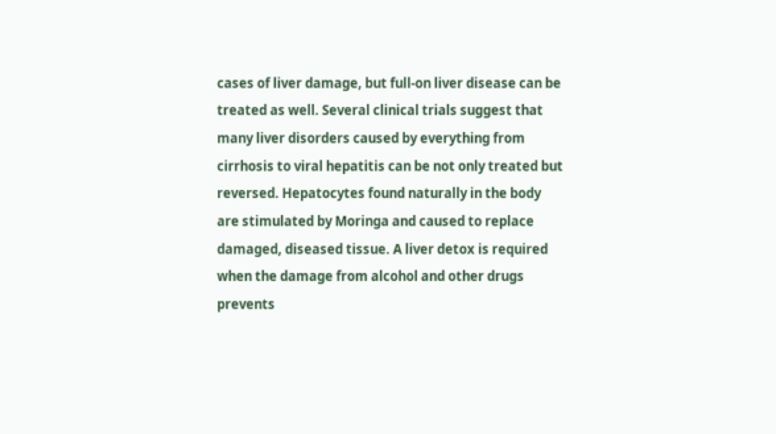cases of liver damage, but full-on liver disease can be treated as well. Several clinical trials suggest that many liver disorders caused by everything from cirrhosis to viral hepatitis can be not only treated but reversed. Hepatocytes found naturally in the body are stimulated by Moringa and caused to replace damaged, diseased tissue. A liver detox is required when the damage from alcohol and other drugs prevents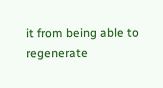it from being able to regenerate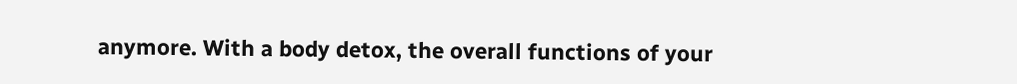anymore. With a body detox, the overall functions of your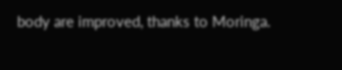body are improved, thanks to Moringa.